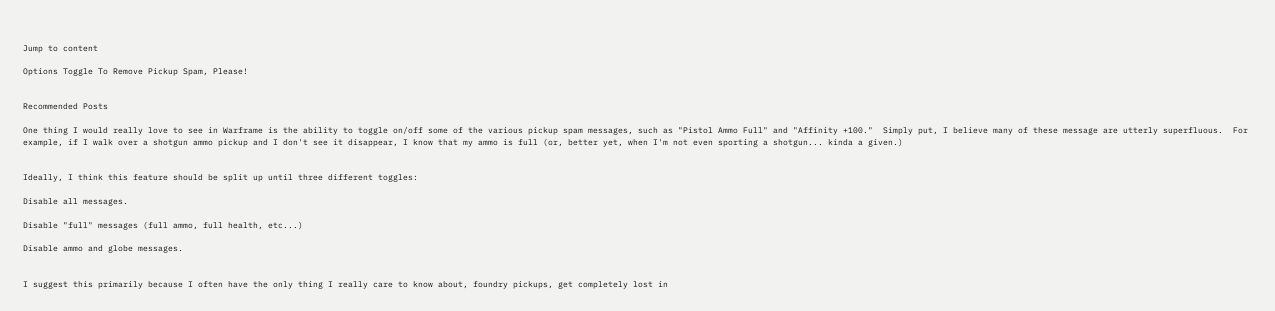Jump to content

Options Toggle To Remove Pickup Spam, Please!


Recommended Posts

One thing I would really love to see in Warframe is the ability to toggle on/off some of the various pickup spam messages, such as "Pistol Ammo Full" and "Affinity +100."  Simply put, I believe many of these message are utterly superfluous.  For example, if I walk over a shotgun ammo pickup and I don't see it disappear, I know that my ammo is full (or, better yet, when I'm not even sporting a shotgun... kinda a given.)


Ideally, I think this feature should be split up until three different toggles:

Disable all messages.

Disable "full" messages (full ammo, full health, etc...)

Disable ammo and globe messages.


I suggest this primarily because I often have the only thing I really care to know about, foundry pickups, get completely lost in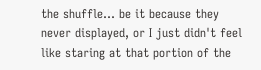the shuffle... be it because they never displayed, or I just didn't feel like staring at that portion of the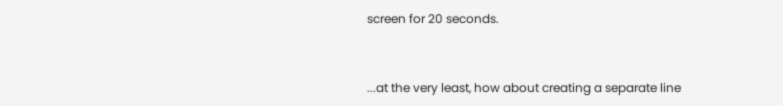screen for 20 seconds.


...at the very least, how about creating a separate line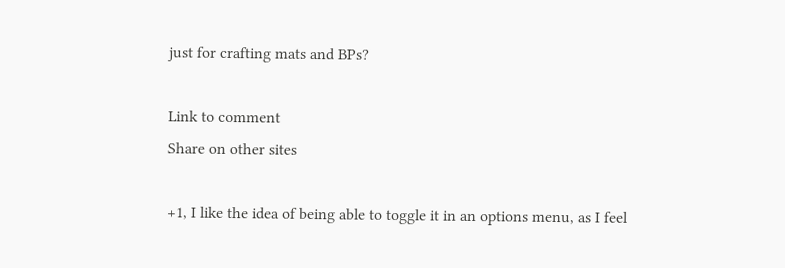just for crafting mats and BPs?

Link to comment
Share on other sites

+1, I like the idea of being able to toggle it in an options menu, as I feel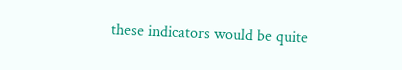these indicators would be quite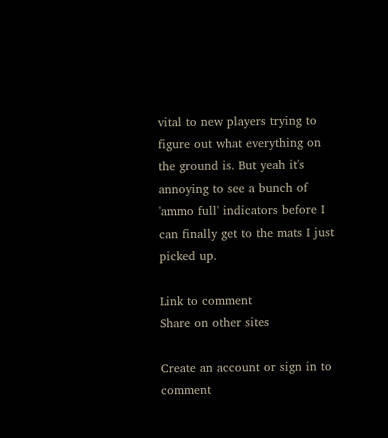vital to new players trying to figure out what everything on the ground is. But yeah it's annoying to see a bunch of 'ammo full' indicators before I can finally get to the mats I just picked up.

Link to comment
Share on other sites

Create an account or sign in to comment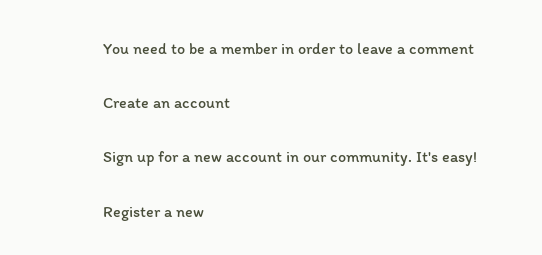You need to be a member in order to leave a comment

Create an account

Sign up for a new account in our community. It's easy!

Register a new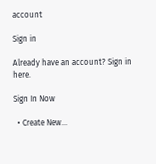account

Sign in

Already have an account? Sign in here.

Sign In Now

  • Create New...